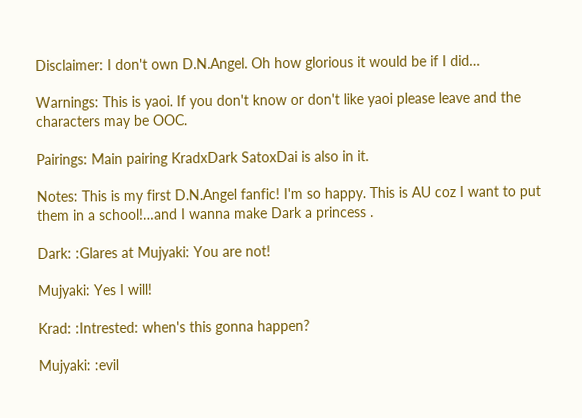Disclaimer: I don't own D.N.Angel. Oh how glorious it would be if I did…

Warnings: This is yaoi. If you don't know or don't like yaoi please leave and the characters may be OOC.

Pairings: Main pairing KradxDark SatoxDai is also in it.

Notes: This is my first D.N.Angel fanfic! I'm so happy. This is AU coz I want to put them in a school!…and I wanna make Dark a princess .

Dark: :Glares at Mujyaki: You are not!

Mujyaki: Yes I will!

Krad: :Intrested: when's this gonna happen?

Mujyaki: :evil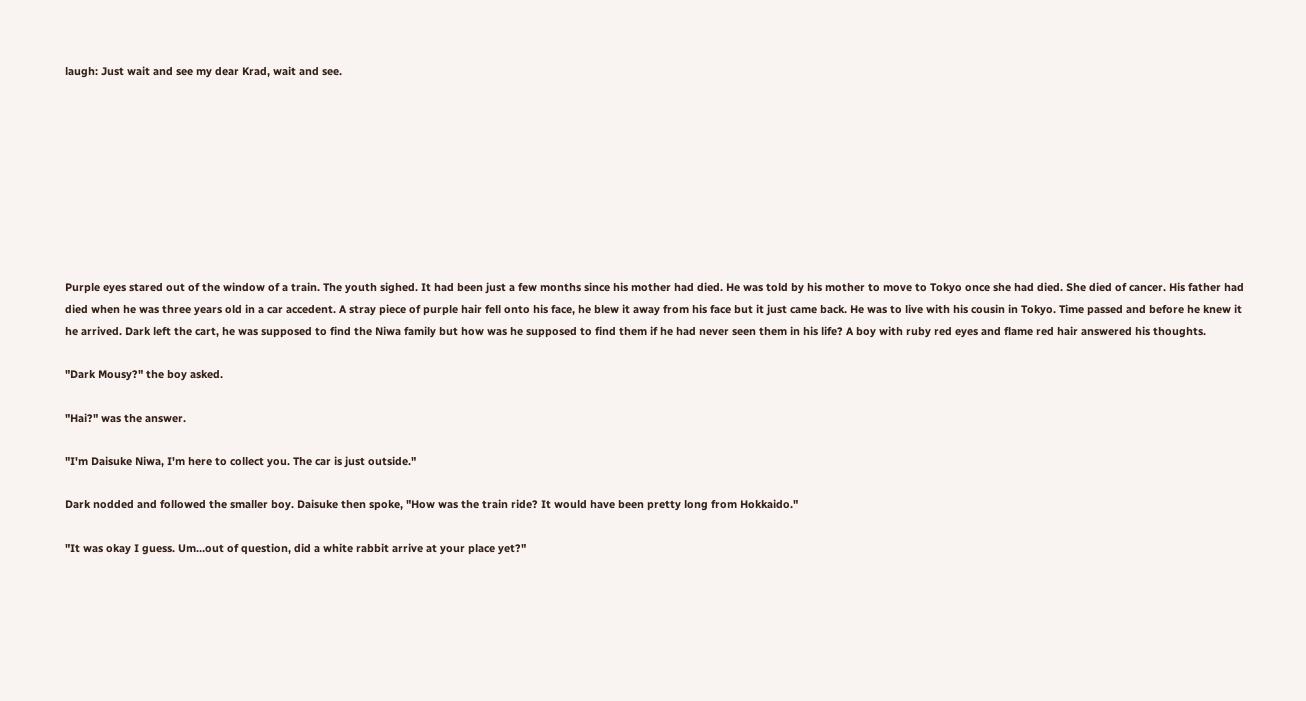laugh: Just wait and see my dear Krad, wait and see.









Purple eyes stared out of the window of a train. The youth sighed. It had been just a few months since his mother had died. He was told by his mother to move to Tokyo once she had died. She died of cancer. His father had died when he was three years old in a car accedent. A stray piece of purple hair fell onto his face, he blew it away from his face but it just came back. He was to live with his cousin in Tokyo. Time passed and before he knew it he arrived. Dark left the cart, he was supposed to find the Niwa family but how was he supposed to find them if he had never seen them in his life? A boy with ruby red eyes and flame red hair answered his thoughts.

"Dark Mousy?" the boy asked.

"Hai?" was the answer.

"I'm Daisuke Niwa, I'm here to collect you. The car is just outside."

Dark nodded and followed the smaller boy. Daisuke then spoke, "How was the train ride? It would have been pretty long from Hokkaido."

"It was okay I guess. Um…out of question, did a white rabbit arrive at your place yet?"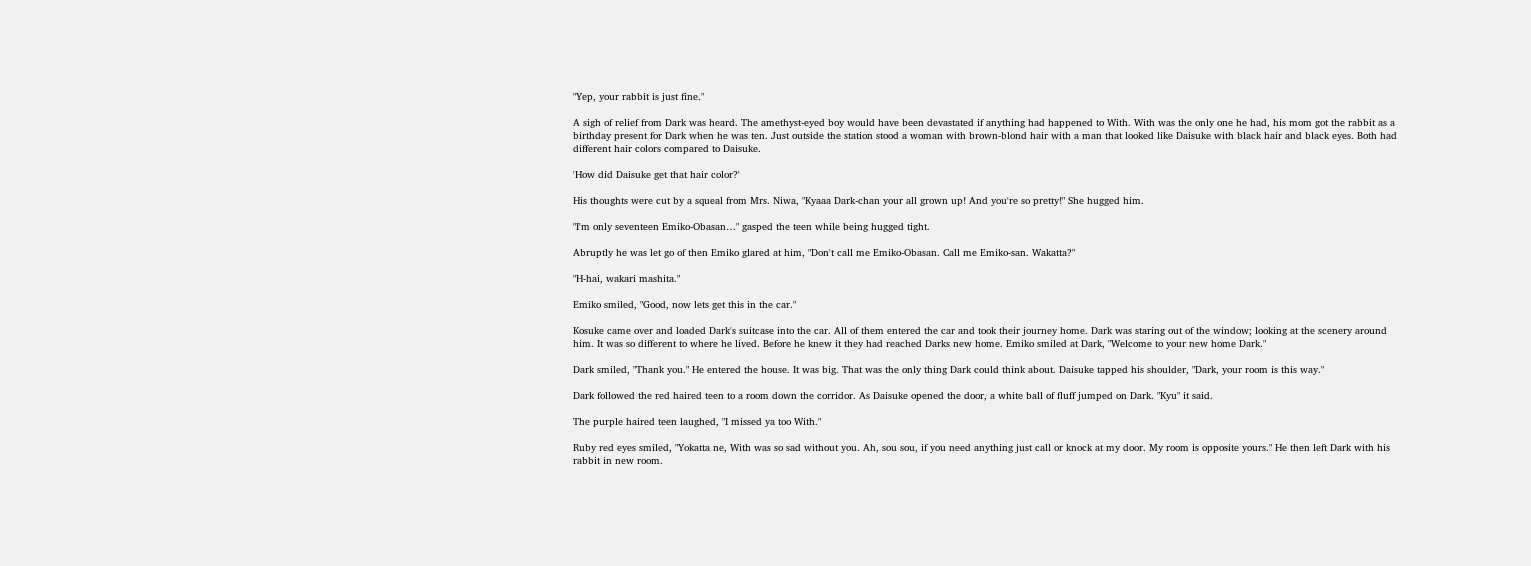"Yep, your rabbit is just fine."

A sigh of relief from Dark was heard. The amethyst-eyed boy would have been devastated if anything had happened to With. With was the only one he had, his mom got the rabbit as a birthday present for Dark when he was ten. Just outside the station stood a woman with brown-blond hair with a man that looked like Daisuke with black hair and black eyes. Both had different hair colors compared to Daisuke.

'How did Daisuke get that hair color?'

His thoughts were cut by a squeal from Mrs. Niwa, "Kyaaa Dark-chan your all grown up! And you're so pretty!" She hugged him.

"I'm only seventeen Emiko-Obasan…" gasped the teen while being hugged tight.

Abruptly he was let go of then Emiko glared at him, "Don't call me Emiko-Obasan. Call me Emiko-san. Wakatta?"

"H-hai, wakari mashita."

Emiko smiled, "Good, now lets get this in the car."

Kosuke came over and loaded Dark's suitcase into the car. All of them entered the car and took their journey home. Dark was staring out of the window; looking at the scenery around him. It was so different to where he lived. Before he knew it they had reached Darks new home. Emiko smiled at Dark, "Welcome to your new home Dark."

Dark smiled, "Thank you." He entered the house. It was big. That was the only thing Dark could think about. Daisuke tapped his shoulder, "Dark, your room is this way."

Dark followed the red haired teen to a room down the corridor. As Daisuke opened the door, a white ball of fluff jumped on Dark. "Kyu" it said.

The purple haired teen laughed, "I missed ya too With."

Ruby red eyes smiled, "Yokatta ne, With was so sad without you. Ah, sou sou, if you need anything just call or knock at my door. My room is opposite yours." He then left Dark with his rabbit in new room.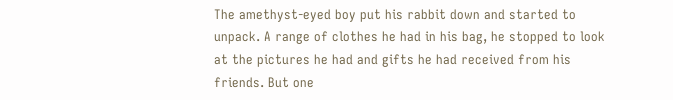The amethyst-eyed boy put his rabbit down and started to unpack. A range of clothes he had in his bag, he stopped to look at the pictures he had and gifts he had received from his friends. But one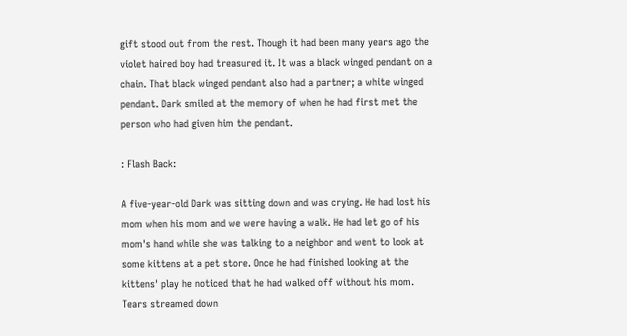gift stood out from the rest. Though it had been many years ago the violet haired boy had treasured it. It was a black winged pendant on a chain. That black winged pendant also had a partner; a white winged pendant. Dark smiled at the memory of when he had first met the person who had given him the pendant.

: Flash Back:

A five-year-old Dark was sitting down and was crying. He had lost his mom when his mom and we were having a walk. He had let go of his mom's hand while she was talking to a neighbor and went to look at some kittens at a pet store. Once he had finished looking at the kittens' play he noticed that he had walked off without his mom. Tears streamed down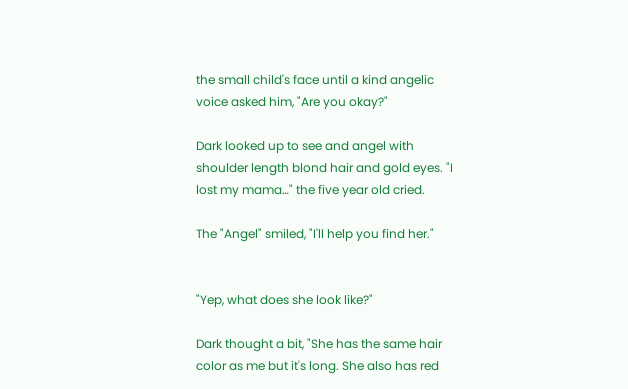the small child's face until a kind angelic voice asked him, "Are you okay?"

Dark looked up to see and angel with shoulder length blond hair and gold eyes. "I lost my mama…" the five year old cried.

The "Angel" smiled, "I'll help you find her."


"Yep, what does she look like?"

Dark thought a bit, "She has the same hair color as me but it's long. She also has red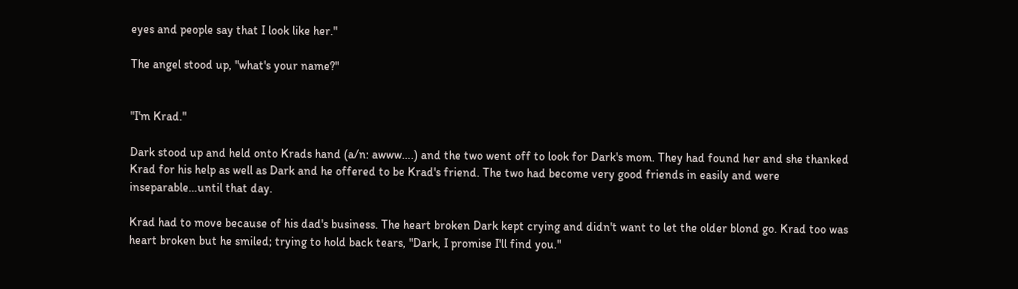eyes and people say that I look like her."

The angel stood up, "what's your name?"


"I'm Krad."

Dark stood up and held onto Krads hand (a/n: awww….) and the two went off to look for Dark's mom. They had found her and she thanked Krad for his help as well as Dark and he offered to be Krad's friend. The two had become very good friends in easily and were inseparable…until that day.

Krad had to move because of his dad's business. The heart broken Dark kept crying and didn't want to let the older blond go. Krad too was heart broken but he smiled; trying to hold back tears, "Dark, I promise I'll find you."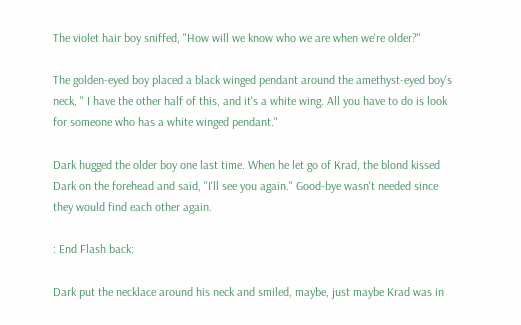The violet hair boy sniffed, "How will we know who we are when we're older?"

The golden-eyed boy placed a black winged pendant around the amethyst-eyed boy's neck, " I have the other half of this, and it's a white wing. All you have to do is look for someone who has a white winged pendant."

Dark hugged the older boy one last time. When he let go of Krad, the blond kissed Dark on the forehead and said, "I'll see you again." Good-bye wasn't needed since they would find each other again.

: End Flash back:

Dark put the necklace around his neck and smiled, maybe, just maybe Krad was in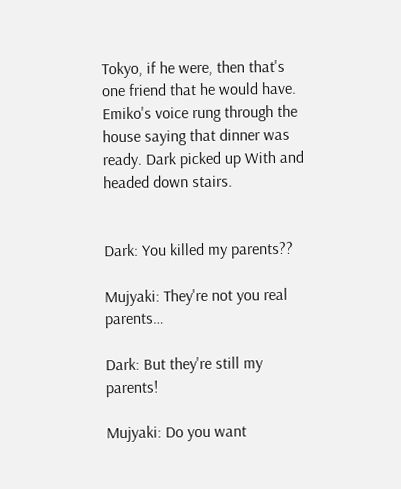Tokyo, if he were, then that's one friend that he would have. Emiko's voice rung through the house saying that dinner was ready. Dark picked up With and headed down stairs.


Dark: You killed my parents??

Mujyaki: They're not you real parents…

Dark: But they're still my parents!

Mujyaki: Do you want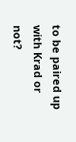to be paired up with Krad or not?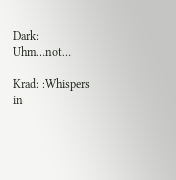Dark: Uhm…not…

Krad: :Whispers in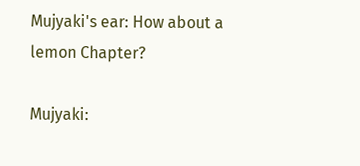Mujyaki's ear: How about a lemon Chapter?

Mujyaki: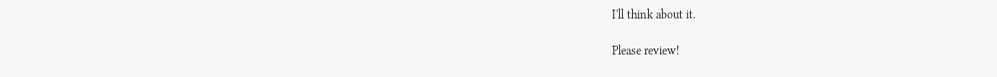I'll think about it.

Please review!